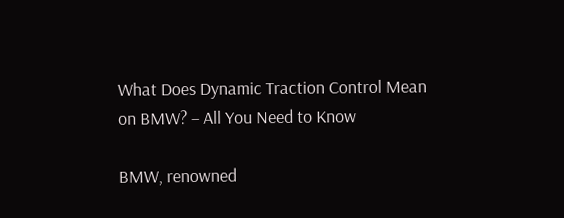What Does Dynamic Traction Control Mean on BMW? – All You Need to Know

BMW, renowned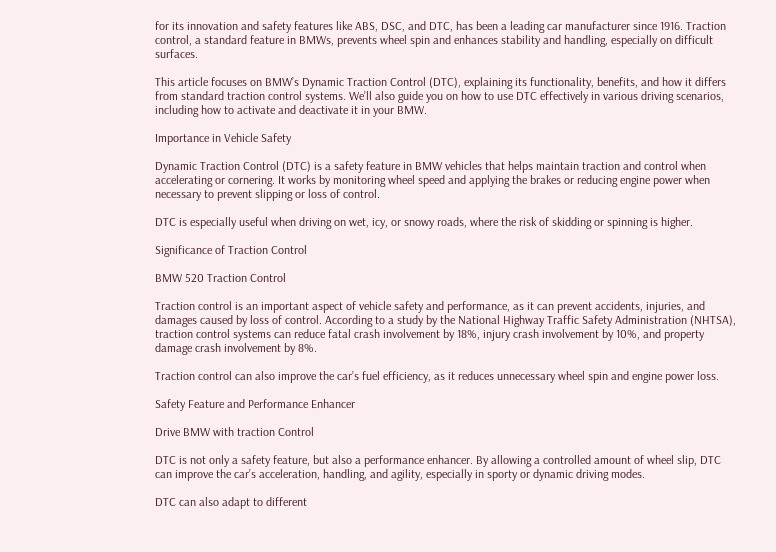for its innovation and safety features like ABS, DSC, and DTC, has been a leading car manufacturer since 1916. Traction control, a standard feature in BMWs, prevents wheel spin and enhances stability and handling, especially on difficult surfaces.

This article focuses on BMW’s Dynamic Traction Control (DTC), explaining its functionality, benefits, and how it differs from standard traction control systems. We’ll also guide you on how to use DTC effectively in various driving scenarios, including how to activate and deactivate it in your BMW.

Importance in Vehicle Safety

Dynamic Traction Control (DTC) is a safety feature in BMW vehicles that helps maintain traction and control when accelerating or cornering. It works by monitoring wheel speed and applying the brakes or reducing engine power when necessary to prevent slipping or loss of control.

DTC is especially useful when driving on wet, icy, or snowy roads, where the risk of skidding or spinning is higher.

Significance of Traction Control

BMW 520 Traction Control

Traction control is an important aspect of vehicle safety and performance, as it can prevent accidents, injuries, and damages caused by loss of control. According to a study by the National Highway Traffic Safety Administration (NHTSA), traction control systems can reduce fatal crash involvement by 18%, injury crash involvement by 10%, and property damage crash involvement by 8%.

Traction control can also improve the car’s fuel efficiency, as it reduces unnecessary wheel spin and engine power loss.

Safety Feature and Performance Enhancer

Drive BMW with traction Control

DTC is not only a safety feature, but also a performance enhancer. By allowing a controlled amount of wheel slip, DTC can improve the car’s acceleration, handling, and agility, especially in sporty or dynamic driving modes.

DTC can also adapt to different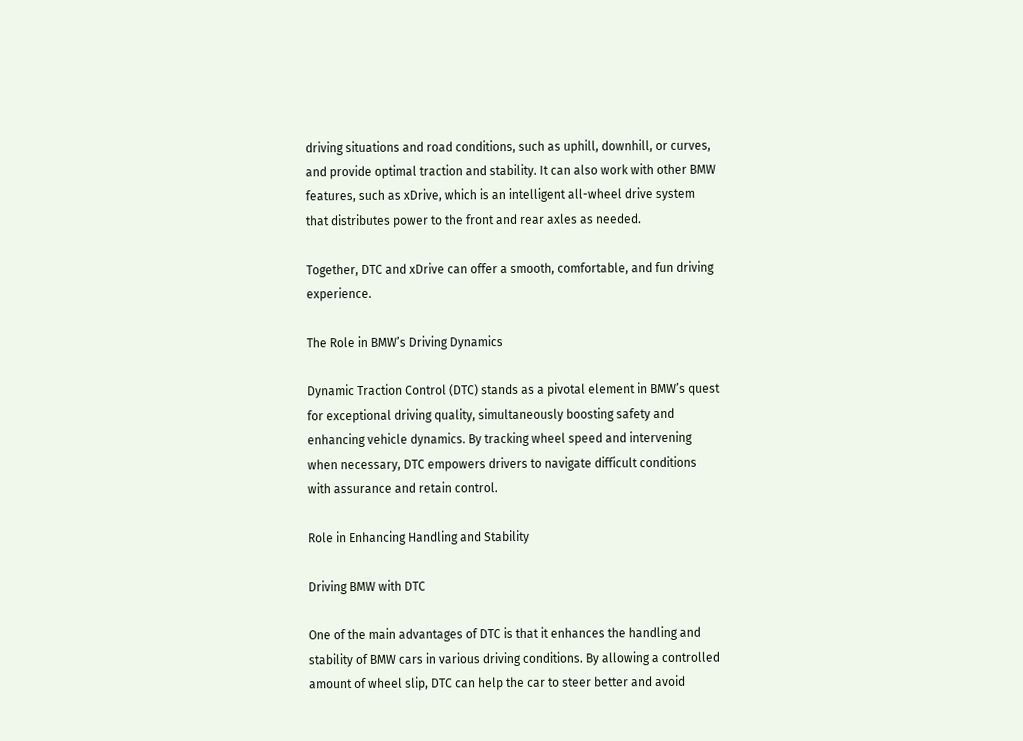driving situations and road conditions, such as uphill, downhill, or curves, and provide optimal traction and stability. It can also work with other BMW features, such as xDrive, which is an intelligent all-wheel drive system that distributes power to the front and rear axles as needed.

Together, DTC and xDrive can offer a smooth, comfortable, and fun driving experience.

The Role in BMW’s Driving Dynamics

Dynamic Traction Control (DTC) stands as a pivotal element in BMW’s quest for exceptional driving quality, simultaneously boosting safety and enhancing vehicle dynamics. By tracking wheel speed and intervening when necessary, DTC empowers drivers to navigate difficult conditions with assurance and retain control.

Role in Enhancing Handling and Stability

Driving BMW with DTC

One of the main advantages of DTC is that it enhances the handling and stability of BMW cars in various driving conditions. By allowing a controlled amount of wheel slip, DTC can help the car to steer better and avoid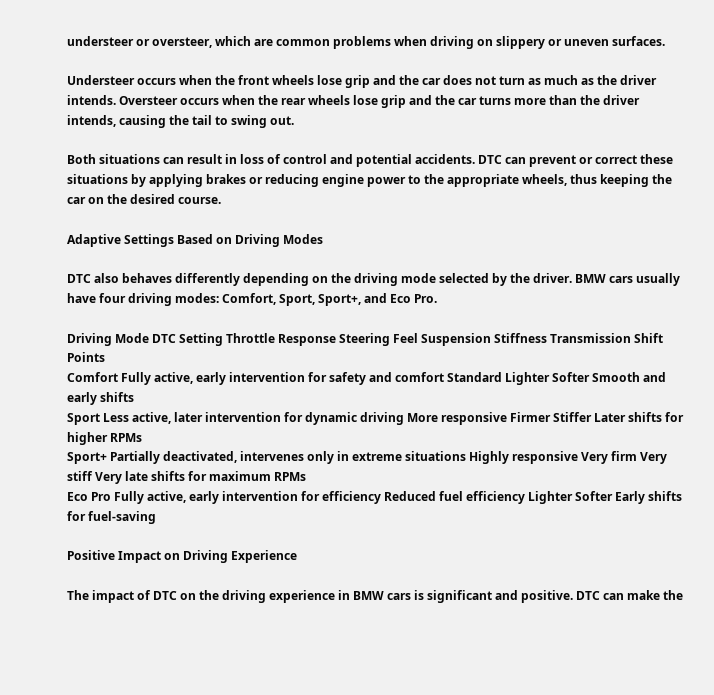understeer or oversteer, which are common problems when driving on slippery or uneven surfaces.

Understeer occurs when the front wheels lose grip and the car does not turn as much as the driver intends. Oversteer occurs when the rear wheels lose grip and the car turns more than the driver intends, causing the tail to swing out.

Both situations can result in loss of control and potential accidents. DTC can prevent or correct these situations by applying brakes or reducing engine power to the appropriate wheels, thus keeping the car on the desired course.

Adaptive Settings Based on Driving Modes

DTC also behaves differently depending on the driving mode selected by the driver. BMW cars usually have four driving modes: Comfort, Sport, Sport+, and Eco Pro.

Driving Mode DTC Setting Throttle Response Steering Feel Suspension Stiffness Transmission Shift Points
Comfort Fully active, early intervention for safety and comfort Standard Lighter Softer Smooth and early shifts
Sport Less active, later intervention for dynamic driving More responsive Firmer Stiffer Later shifts for higher RPMs
Sport+ Partially deactivated, intervenes only in extreme situations Highly responsive Very firm Very stiff Very late shifts for maximum RPMs
Eco Pro Fully active, early intervention for efficiency Reduced fuel efficiency Lighter Softer Early shifts for fuel-saving

Positive Impact on Driving Experience

The impact of DTC on the driving experience in BMW cars is significant and positive. DTC can make the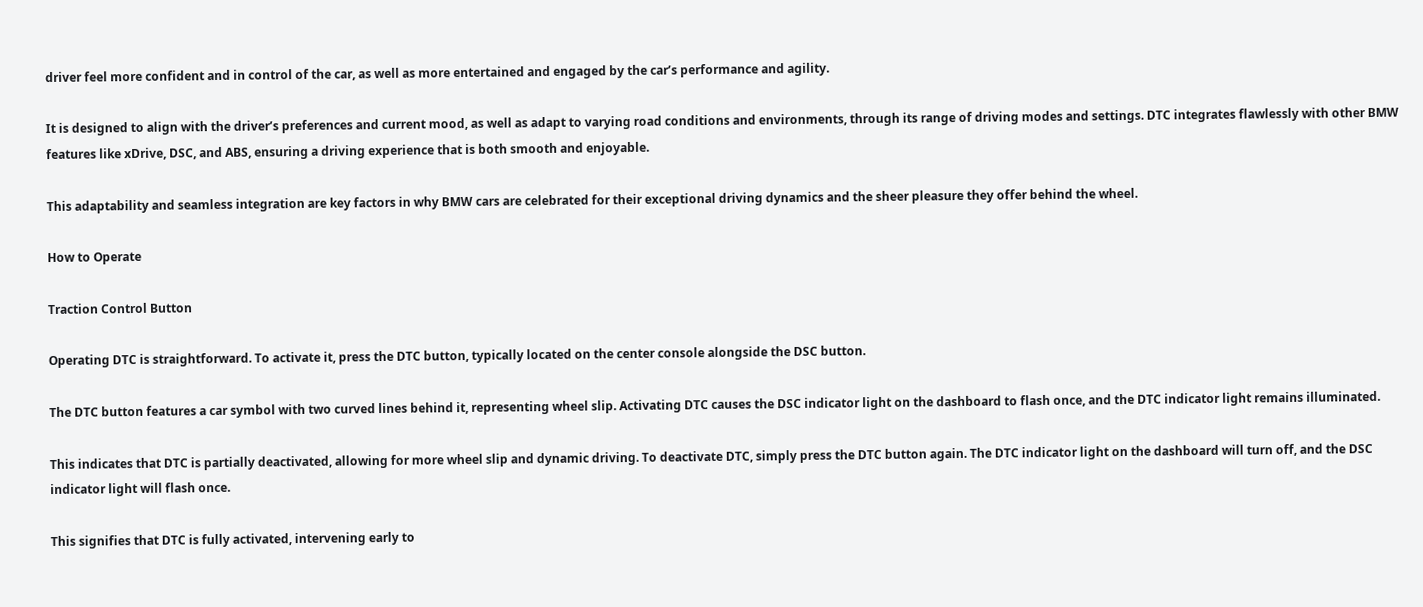driver feel more confident and in control of the car, as well as more entertained and engaged by the car’s performance and agility.

It is designed to align with the driver’s preferences and current mood, as well as adapt to varying road conditions and environments, through its range of driving modes and settings. DTC integrates flawlessly with other BMW features like xDrive, DSC, and ABS, ensuring a driving experience that is both smooth and enjoyable.

This adaptability and seamless integration are key factors in why BMW cars are celebrated for their exceptional driving dynamics and the sheer pleasure they offer behind the wheel.

How to Operate

Traction Control Button

Operating DTC is straightforward. To activate it, press the DTC button, typically located on the center console alongside the DSC button.

The DTC button features a car symbol with two curved lines behind it, representing wheel slip. Activating DTC causes the DSC indicator light on the dashboard to flash once, and the DTC indicator light remains illuminated.

This indicates that DTC is partially deactivated, allowing for more wheel slip and dynamic driving. To deactivate DTC, simply press the DTC button again. The DTC indicator light on the dashboard will turn off, and the DSC indicator light will flash once.

This signifies that DTC is fully activated, intervening early to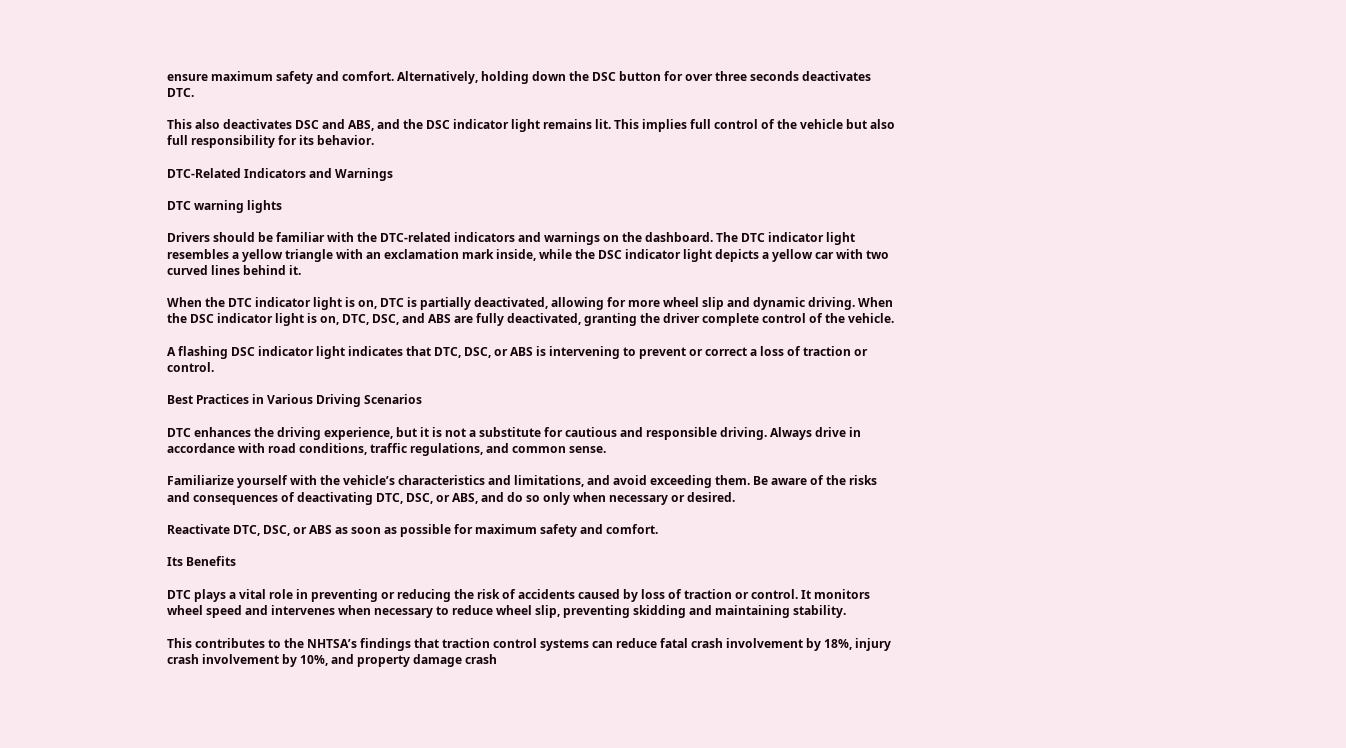ensure maximum safety and comfort. Alternatively, holding down the DSC button for over three seconds deactivates DTC.

This also deactivates DSC and ABS, and the DSC indicator light remains lit. This implies full control of the vehicle but also full responsibility for its behavior.

DTC-Related Indicators and Warnings

DTC warning lights

Drivers should be familiar with the DTC-related indicators and warnings on the dashboard. The DTC indicator light resembles a yellow triangle with an exclamation mark inside, while the DSC indicator light depicts a yellow car with two curved lines behind it.

When the DTC indicator light is on, DTC is partially deactivated, allowing for more wheel slip and dynamic driving. When the DSC indicator light is on, DTC, DSC, and ABS are fully deactivated, granting the driver complete control of the vehicle.

A flashing DSC indicator light indicates that DTC, DSC, or ABS is intervening to prevent or correct a loss of traction or control.

Best Practices in Various Driving Scenarios

DTC enhances the driving experience, but it is not a substitute for cautious and responsible driving. Always drive in accordance with road conditions, traffic regulations, and common sense.

Familiarize yourself with the vehicle’s characteristics and limitations, and avoid exceeding them. Be aware of the risks and consequences of deactivating DTC, DSC, or ABS, and do so only when necessary or desired.

Reactivate DTC, DSC, or ABS as soon as possible for maximum safety and comfort.

Its Benefits

DTC plays a vital role in preventing or reducing the risk of accidents caused by loss of traction or control. It monitors wheel speed and intervenes when necessary to reduce wheel slip, preventing skidding and maintaining stability.

This contributes to the NHTSA’s findings that traction control systems can reduce fatal crash involvement by 18%, injury crash involvement by 10%, and property damage crash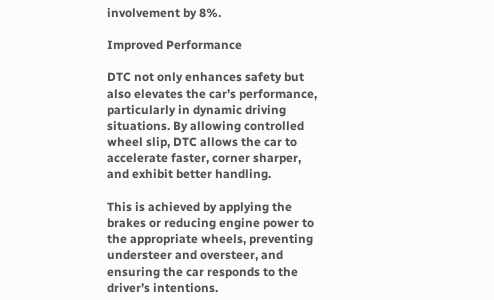involvement by 8%.

Improved Performance

DTC not only enhances safety but also elevates the car’s performance, particularly in dynamic driving situations. By allowing controlled wheel slip, DTC allows the car to accelerate faster, corner sharper, and exhibit better handling.

This is achieved by applying the brakes or reducing engine power to the appropriate wheels, preventing understeer and oversteer, and ensuring the car responds to the driver’s intentions.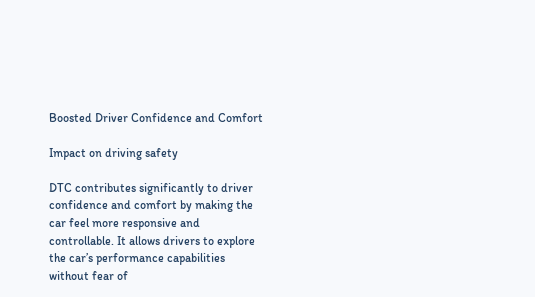Boosted Driver Confidence and Comfort

Impact on driving safety

DTC contributes significantly to driver confidence and comfort by making the car feel more responsive and controllable. It allows drivers to explore the car’s performance capabilities without fear of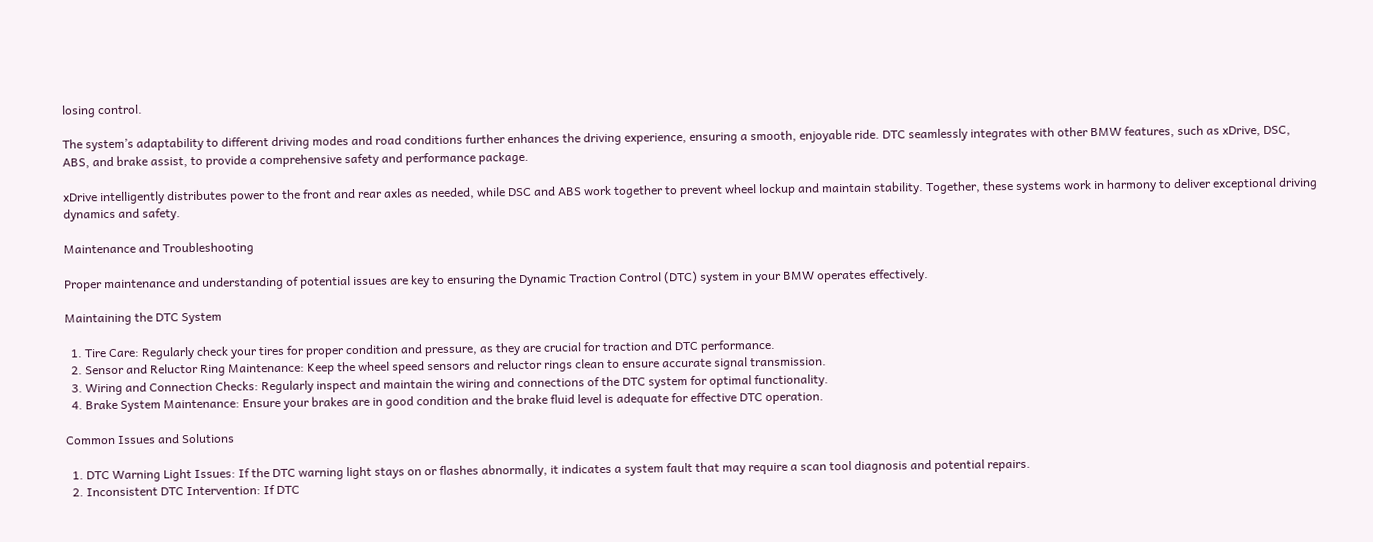losing control.

The system’s adaptability to different driving modes and road conditions further enhances the driving experience, ensuring a smooth, enjoyable ride. DTC seamlessly integrates with other BMW features, such as xDrive, DSC, ABS, and brake assist, to provide a comprehensive safety and performance package.

xDrive intelligently distributes power to the front and rear axles as needed, while DSC and ABS work together to prevent wheel lockup and maintain stability. Together, these systems work in harmony to deliver exceptional driving dynamics and safety.

Maintenance and Troubleshooting

Proper maintenance and understanding of potential issues are key to ensuring the Dynamic Traction Control (DTC) system in your BMW operates effectively.

Maintaining the DTC System

  1. Tire Care: Regularly check your tires for proper condition and pressure, as they are crucial for traction and DTC performance.
  2. Sensor and Reluctor Ring Maintenance: Keep the wheel speed sensors and reluctor rings clean to ensure accurate signal transmission.
  3. Wiring and Connection Checks: Regularly inspect and maintain the wiring and connections of the DTC system for optimal functionality.
  4. Brake System Maintenance: Ensure your brakes are in good condition and the brake fluid level is adequate for effective DTC operation.

Common Issues and Solutions

  1. DTC Warning Light Issues: If the DTC warning light stays on or flashes abnormally, it indicates a system fault that may require a scan tool diagnosis and potential repairs.
  2. Inconsistent DTC Intervention: If DTC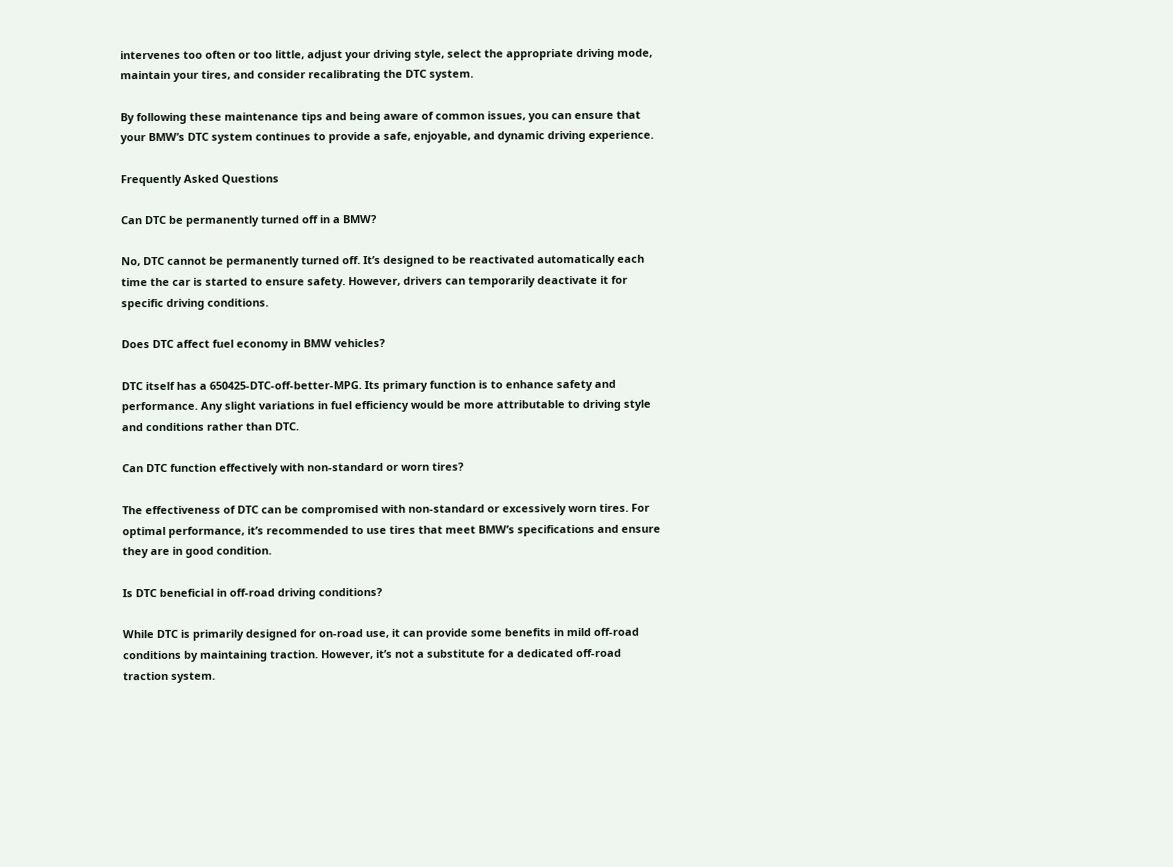intervenes too often or too little, adjust your driving style, select the appropriate driving mode, maintain your tires, and consider recalibrating the DTC system.

By following these maintenance tips and being aware of common issues, you can ensure that your BMW’s DTC system continues to provide a safe, enjoyable, and dynamic driving experience.

Frequently Asked Questions

Can DTC be permanently turned off in a BMW?

No, DTC cannot be permanently turned off. It’s designed to be reactivated automatically each time the car is started to ensure safety. However, drivers can temporarily deactivate it for specific driving conditions.

Does DTC affect fuel economy in BMW vehicles?

DTC itself has a 650425-DTC-off-better-MPG. Its primary function is to enhance safety and performance. Any slight variations in fuel efficiency would be more attributable to driving style and conditions rather than DTC.

Can DTC function effectively with non-standard or worn tires?

The effectiveness of DTC can be compromised with non-standard or excessively worn tires. For optimal performance, it’s recommended to use tires that meet BMW’s specifications and ensure they are in good condition.

Is DTC beneficial in off-road driving conditions?

While DTC is primarily designed for on-road use, it can provide some benefits in mild off-road conditions by maintaining traction. However, it’s not a substitute for a dedicated off-road traction system.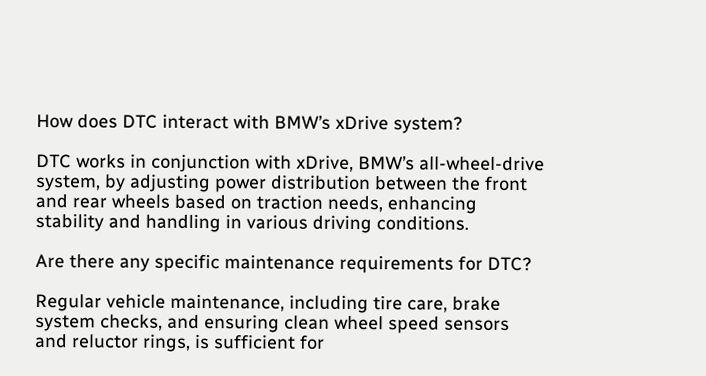How does DTC interact with BMW’s xDrive system?

DTC works in conjunction with xDrive, BMW’s all-wheel-drive system, by adjusting power distribution between the front and rear wheels based on traction needs, enhancing stability and handling in various driving conditions.

Are there any specific maintenance requirements for DTC?

Regular vehicle maintenance, including tire care, brake system checks, and ensuring clean wheel speed sensors and reluctor rings, is sufficient for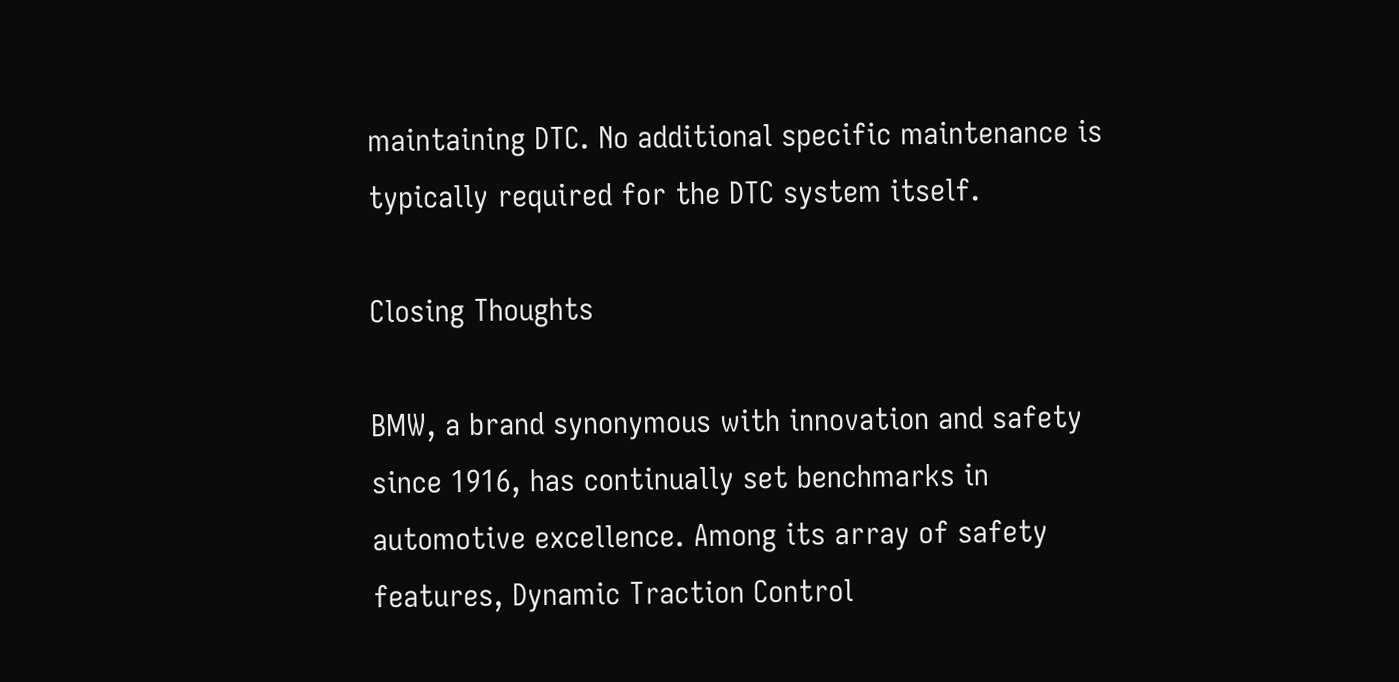maintaining DTC. No additional specific maintenance is typically required for the DTC system itself.

Closing Thoughts

BMW, a brand synonymous with innovation and safety since 1916, has continually set benchmarks in automotive excellence. Among its array of safety features, Dynamic Traction Control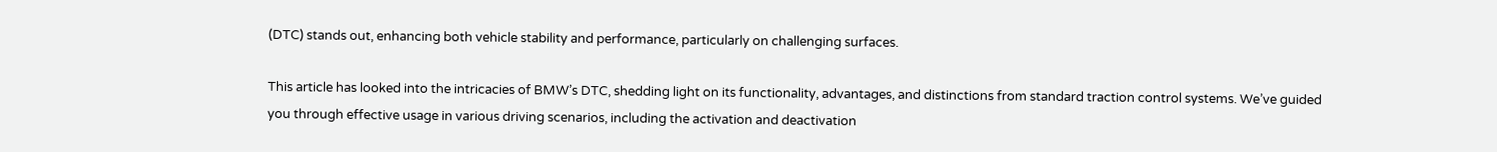(DTC) stands out, enhancing both vehicle stability and performance, particularly on challenging surfaces.

This article has looked into the intricacies of BMW’s DTC, shedding light on its functionality, advantages, and distinctions from standard traction control systems. We’ve guided you through effective usage in various driving scenarios, including the activation and deactivation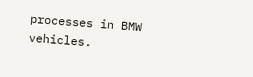processes in BMW vehicles.